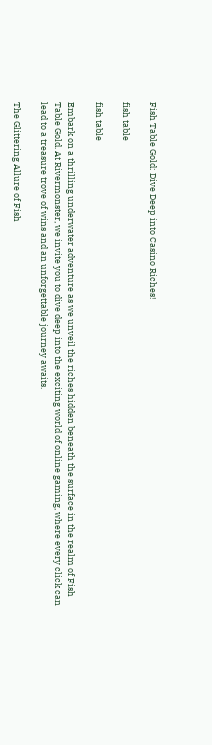Fish Table Gold: Dive Deep into Casino Riches!

fish table

fish table

Embark on a thrilling underwater adventure as we unveil the riches hidden beneath the surface in the realm of Fish Table Gold. At Rivermonster, we invite you to dive deep into the exciting world of online gaming, where every click can lead to a treasure trove of wins and an unforgettable journey awaits.

The Glittering Allure of Fish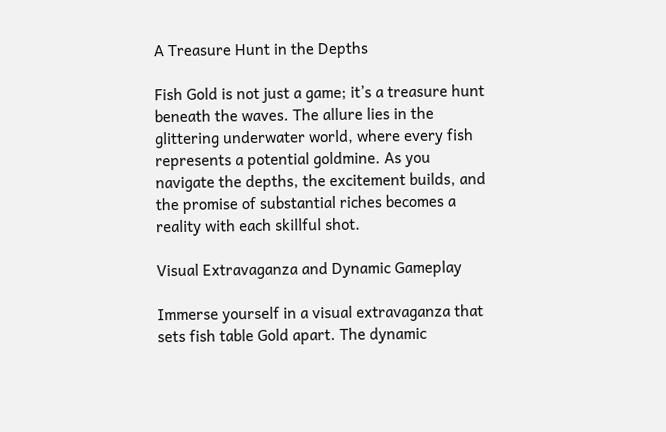A Treasure Hunt in the Depths

Fish Gold is not just a game; it’s a treasure hunt beneath the waves. The allure lies in the glittering underwater world, where every fish represents a potential goldmine. As you navigate the depths, the excitement builds, and the promise of substantial riches becomes a reality with each skillful shot.

Visual Extravaganza and Dynamic Gameplay

Immerse yourself in a visual extravaganza that sets fish table Gold apart. The dynamic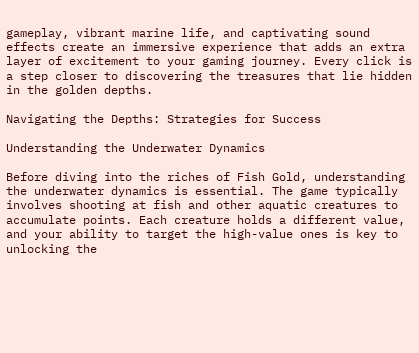gameplay, vibrant marine life, and captivating sound effects create an immersive experience that adds an extra layer of excitement to your gaming journey. Every click is a step closer to discovering the treasures that lie hidden in the golden depths.

Navigating the Depths: Strategies for Success

Understanding the Underwater Dynamics

Before diving into the riches of Fish Gold, understanding the underwater dynamics is essential. The game typically involves shooting at fish and other aquatic creatures to accumulate points. Each creature holds a different value, and your ability to target the high-value ones is key to unlocking the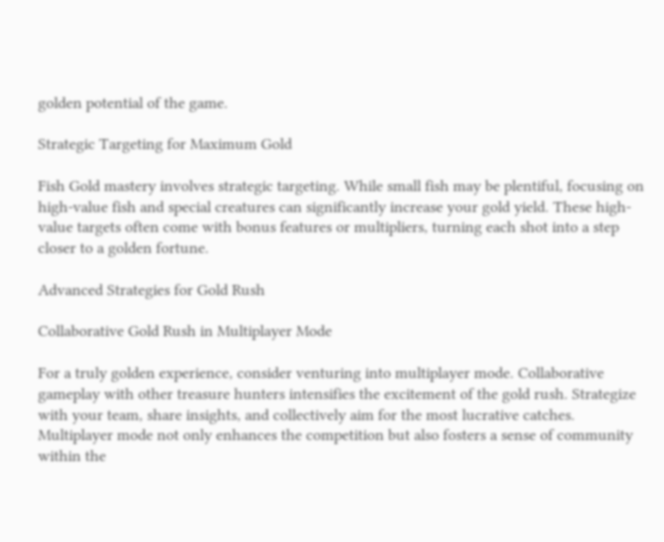golden potential of the game.

Strategic Targeting for Maximum Gold

Fish Gold mastery involves strategic targeting. While small fish may be plentiful, focusing on high-value fish and special creatures can significantly increase your gold yield. These high-value targets often come with bonus features or multipliers, turning each shot into a step closer to a golden fortune.

Advanced Strategies for Gold Rush

Collaborative Gold Rush in Multiplayer Mode

For a truly golden experience, consider venturing into multiplayer mode. Collaborative gameplay with other treasure hunters intensifies the excitement of the gold rush. Strategize with your team, share insights, and collectively aim for the most lucrative catches. Multiplayer mode not only enhances the competition but also fosters a sense of community within the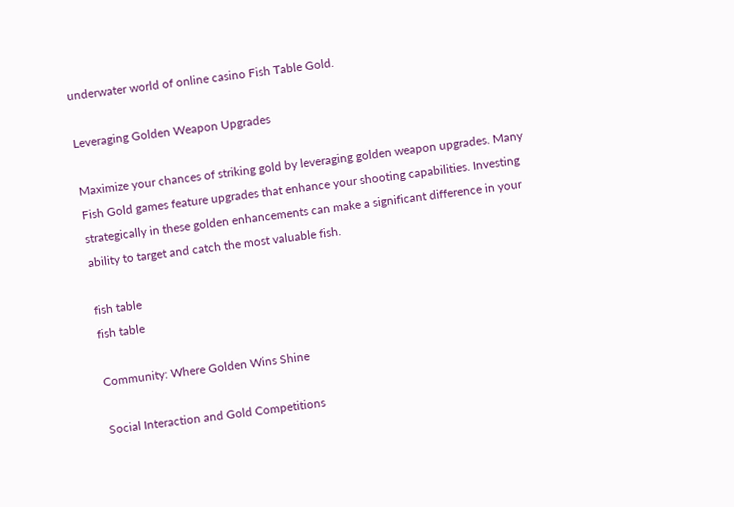underwater world of online casino Fish Table Gold.

Leveraging Golden Weapon Upgrades

Maximize your chances of striking gold by leveraging golden weapon upgrades. Many Fish Gold games feature upgrades that enhance your shooting capabilities. Investing strategically in these golden enhancements can make a significant difference in your ability to target and catch the most valuable fish.

fish table
fish table

Community: Where Golden Wins Shine

Social Interaction and Gold Competitions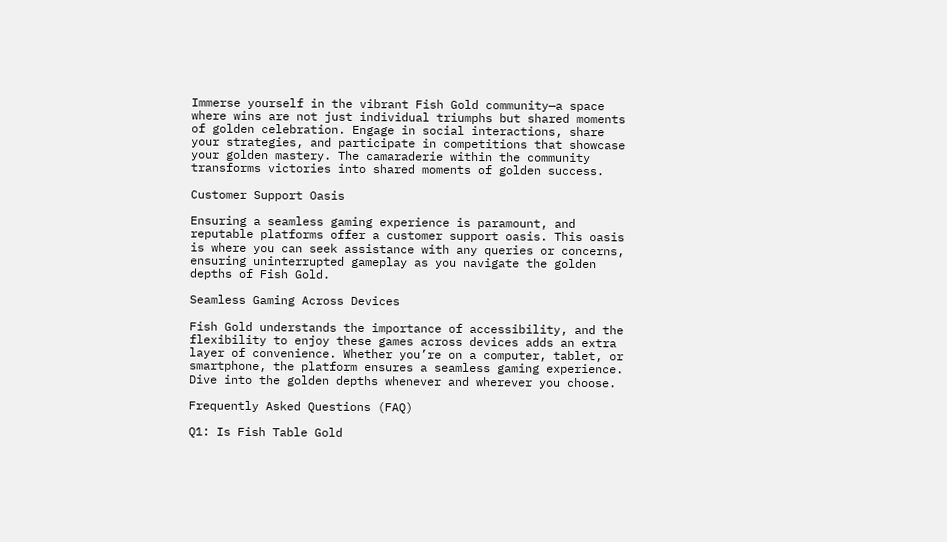Immerse yourself in the vibrant Fish Gold community—a space where wins are not just individual triumphs but shared moments of golden celebration. Engage in social interactions, share your strategies, and participate in competitions that showcase your golden mastery. The camaraderie within the community transforms victories into shared moments of golden success.

Customer Support Oasis

Ensuring a seamless gaming experience is paramount, and reputable platforms offer a customer support oasis. This oasis is where you can seek assistance with any queries or concerns, ensuring uninterrupted gameplay as you navigate the golden depths of Fish Gold.

Seamless Gaming Across Devices

Fish Gold understands the importance of accessibility, and the flexibility to enjoy these games across devices adds an extra layer of convenience. Whether you’re on a computer, tablet, or smartphone, the platform ensures a seamless gaming experience. Dive into the golden depths whenever and wherever you choose.

Frequently Asked Questions (FAQ)

Q1: Is Fish Table Gold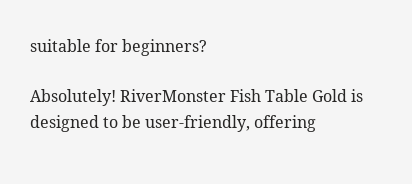suitable for beginners?

Absolutely! RiverMonster Fish Table Gold is designed to be user-friendly, offering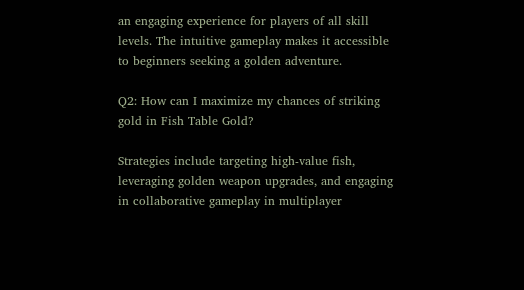an engaging experience for players of all skill levels. The intuitive gameplay makes it accessible to beginners seeking a golden adventure.

Q2: How can I maximize my chances of striking gold in Fish Table Gold?

Strategies include targeting high-value fish, leveraging golden weapon upgrades, and engaging in collaborative gameplay in multiplayer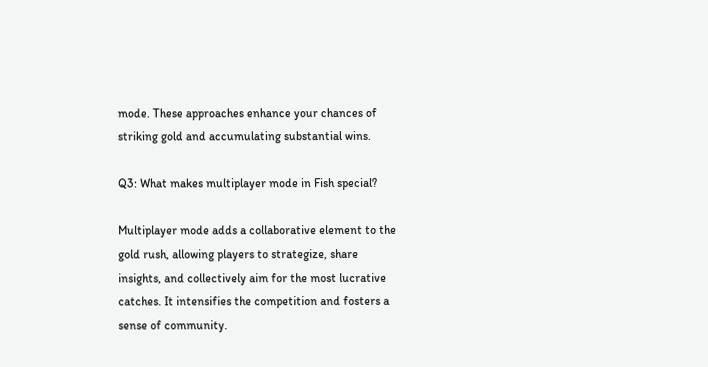mode. These approaches enhance your chances of striking gold and accumulating substantial wins.

Q3: What makes multiplayer mode in Fish special?

Multiplayer mode adds a collaborative element to the gold rush, allowing players to strategize, share insights, and collectively aim for the most lucrative catches. It intensifies the competition and fosters a sense of community.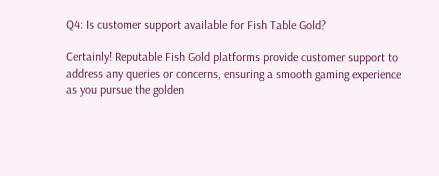Q4: Is customer support available for Fish Table Gold?

Certainly! Reputable Fish Gold platforms provide customer support to address any queries or concerns, ensuring a smooth gaming experience as you pursue the golden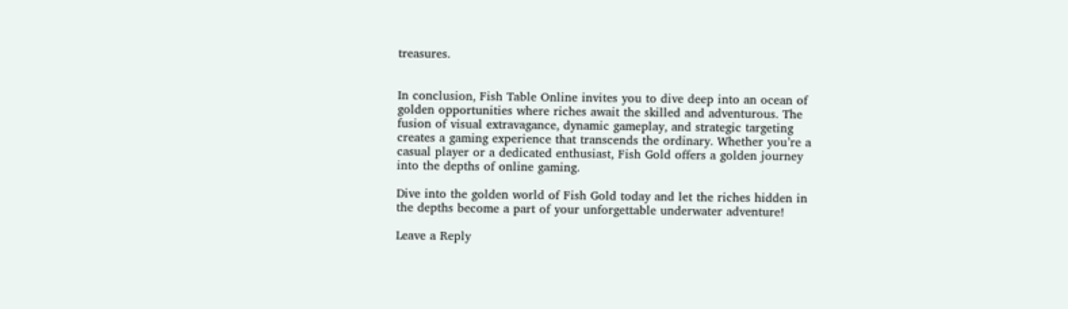treasures.


In conclusion, Fish Table Online invites you to dive deep into an ocean of golden opportunities where riches await the skilled and adventurous. The fusion of visual extravagance, dynamic gameplay, and strategic targeting creates a gaming experience that transcends the ordinary. Whether you’re a casual player or a dedicated enthusiast, Fish Gold offers a golden journey into the depths of online gaming.

Dive into the golden world of Fish Gold today and let the riches hidden in the depths become a part of your unforgettable underwater adventure!

Leave a Reply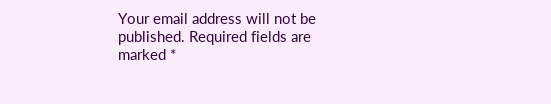Your email address will not be published. Required fields are marked *